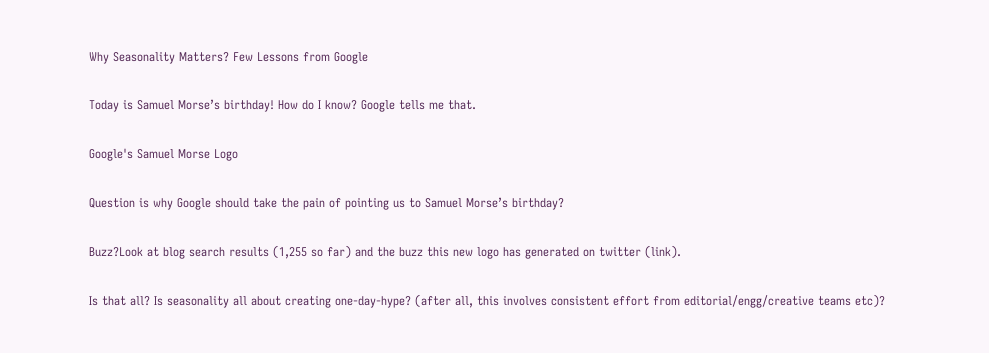Why Seasonality Matters? Few Lessons from Google

Today is Samuel Morse’s birthday! How do I know? Google tells me that.

Google's Samuel Morse Logo

Question is why Google should take the pain of pointing us to Samuel Morse’s birthday?

Buzz?Look at blog search results (1,255 so far) and the buzz this new logo has generated on twitter (link).

Is that all? Is seasonality all about creating one-day-hype? (after all, this involves consistent effort from editorial/engg/creative teams etc)?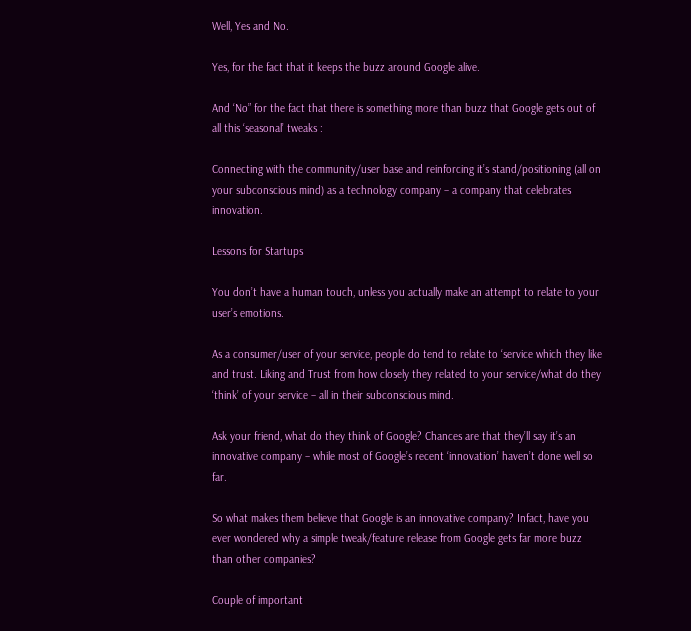Well, Yes and No.

Yes, for the fact that it keeps the buzz around Google alive.

And ‘No” for the fact that there is something more than buzz that Google gets out of all this ‘seasonal’ tweaks :

Connecting with the community/user base and reinforcing it’s stand/positioning (all on your subconscious mind) as a technology company – a company that celebrates innovation.

Lessons for Startups

You don’t have a human touch, unless you actually make an attempt to relate to your user’s emotions.

As a consumer/user of your service, people do tend to relate to ‘service which they like and trust. Liking and Trust from how closely they related to your service/what do they ‘think’ of your service – all in their subconscious mind.

Ask your friend, what do they think of Google? Chances are that they’ll say it’s an innovative company – while most of Google’s recent ‘innovation’ haven’t done well so far.

So what makes them believe that Google is an innovative company? Infact, have you ever wondered why a simple tweak/feature release from Google gets far more buzz than other companies?

Couple of important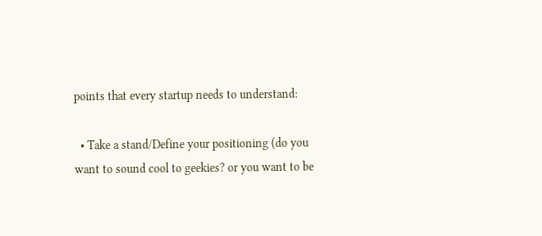points that every startup needs to understand:

  • Take a stand/Define your positioning (do you want to sound cool to geekies? or you want to be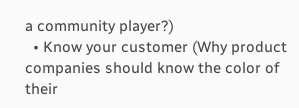a community player?)
  • Know your customer (Why product companies should know the color of their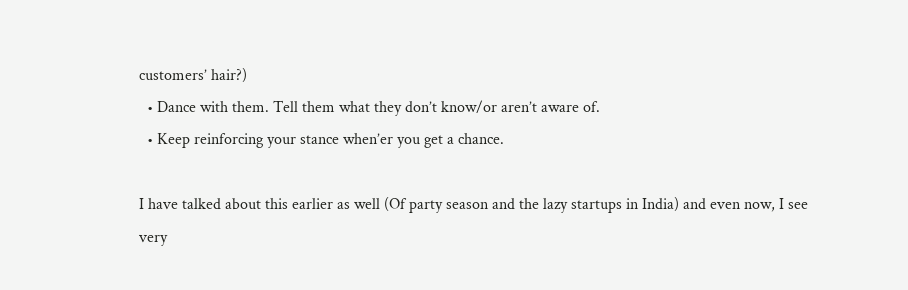customers’ hair?)
  • Dance with them. Tell them what they don’t know/or aren’t aware of.
  • Keep reinforcing your stance when’er you get a chance.

I have talked about this earlier as well (Of party season and the lazy startups in India) and even now, I see very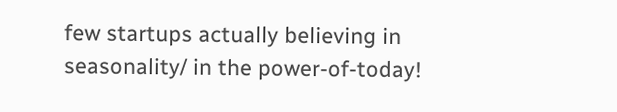few startups actually believing in seasonality/ in the power-of-today!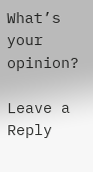What’s your opinion?

Leave a Reply